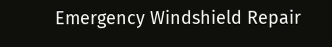Emergency Windshield Repair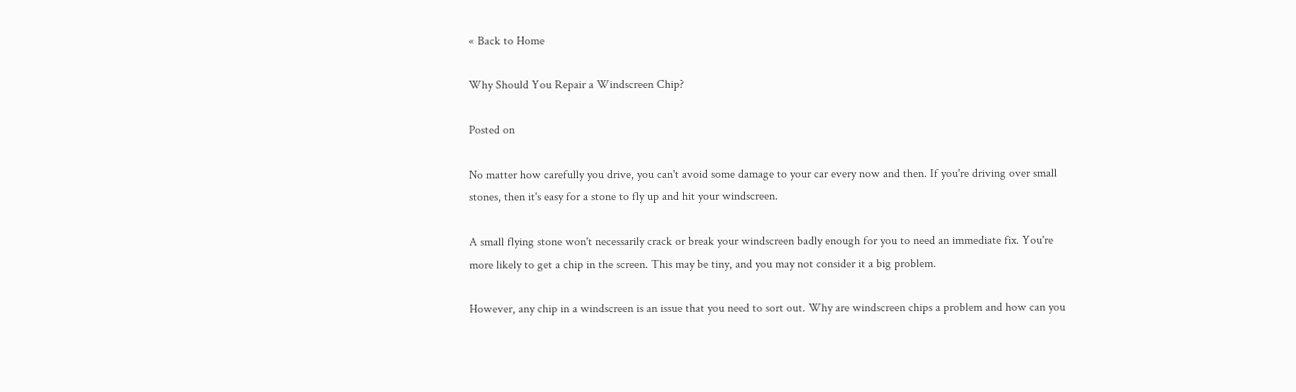« Back to Home

Why Should You Repair a Windscreen Chip?

Posted on

No matter how carefully you drive, you can't avoid some damage to your car every now and then. If you're driving over small stones, then it's easy for a stone to fly up and hit your windscreen.

A small flying stone won't necessarily crack or break your windscreen badly enough for you to need an immediate fix. You're more likely to get a chip in the screen. This may be tiny, and you may not consider it a big problem.

However, any chip in a windscreen is an issue that you need to sort out. Why are windscreen chips a problem and how can you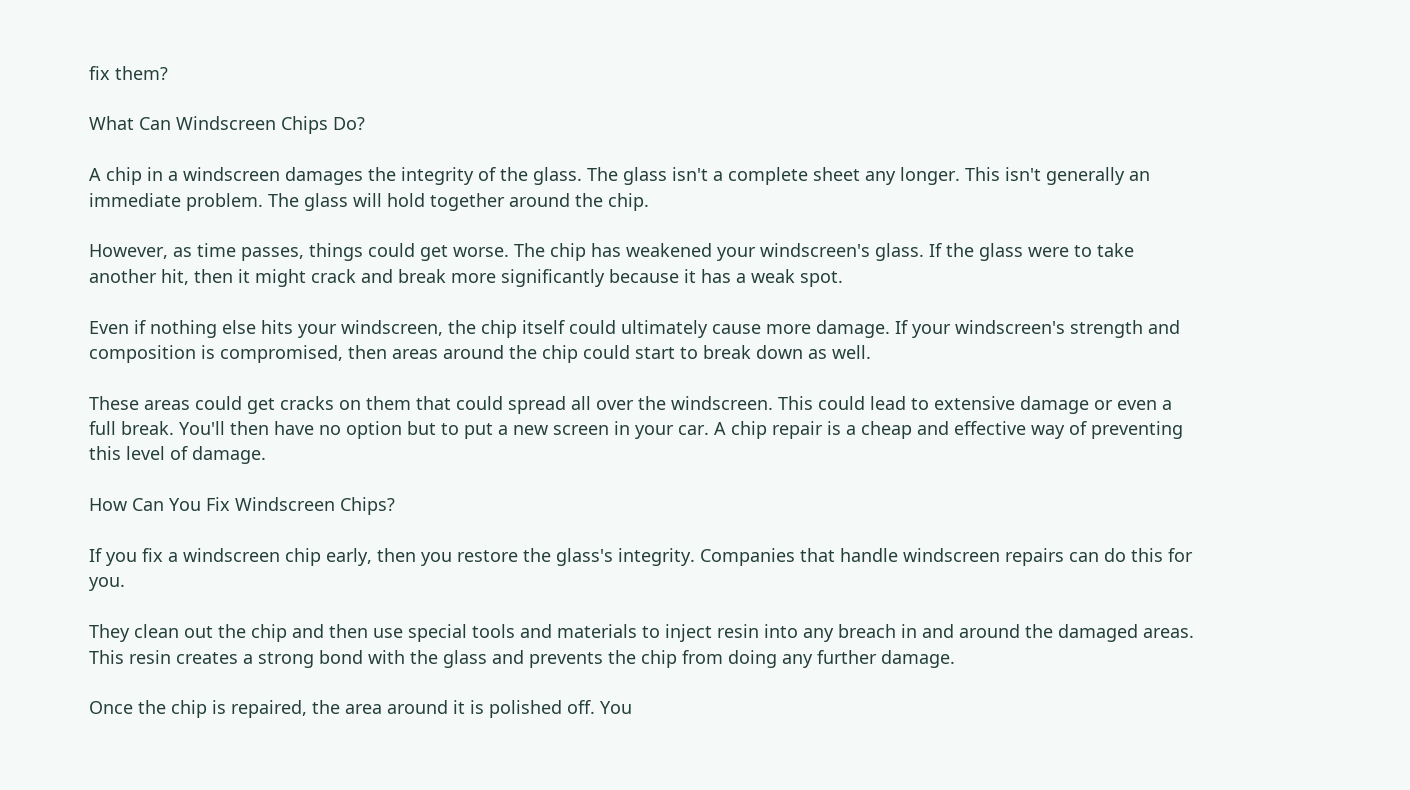fix them?

What Can Windscreen Chips Do?

A chip in a windscreen damages the integrity of the glass. The glass isn't a complete sheet any longer. This isn't generally an immediate problem. The glass will hold together around the chip.

However, as time passes, things could get worse. The chip has weakened your windscreen's glass. If the glass were to take another hit, then it might crack and break more significantly because it has a weak spot.

Even if nothing else hits your windscreen, the chip itself could ultimately cause more damage. If your windscreen's strength and composition is compromised, then areas around the chip could start to break down as well.

These areas could get cracks on them that could spread all over the windscreen. This could lead to extensive damage or even a full break. You'll then have no option but to put a new screen in your car. A chip repair is a cheap and effective way of preventing this level of damage.

How Can You Fix Windscreen Chips?

If you fix a windscreen chip early, then you restore the glass's integrity. Companies that handle windscreen repairs can do this for you.

They clean out the chip and then use special tools and materials to inject resin into any breach in and around the damaged areas. This resin creates a strong bond with the glass and prevents the chip from doing any further damage.

Once the chip is repaired, the area around it is polished off. You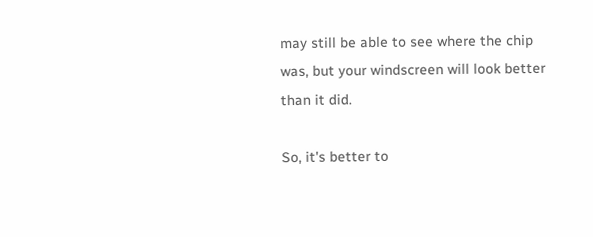may still be able to see where the chip was, but your windscreen will look better than it did.

So, it's better to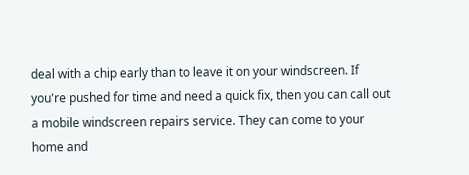deal with a chip early than to leave it on your windscreen. If you're pushed for time and need a quick fix, then you can call out a mobile windscreen repairs service. They can come to your home and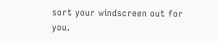sort your windscreen out for you.